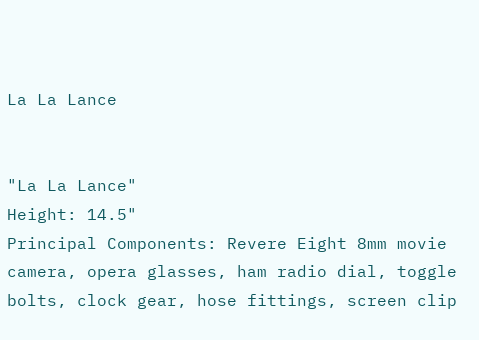La La Lance


"La La Lance"
Height: 14.5"
Principal Components: Revere Eight 8mm movie camera, opera glasses, ham radio dial, toggle bolts, clock gear, hose fittings, screen clip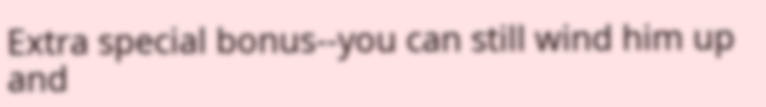Extra special bonus--you can still wind him up and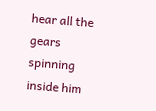hear all the gears spinning inside him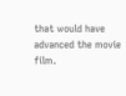that would have advanced the movie film.